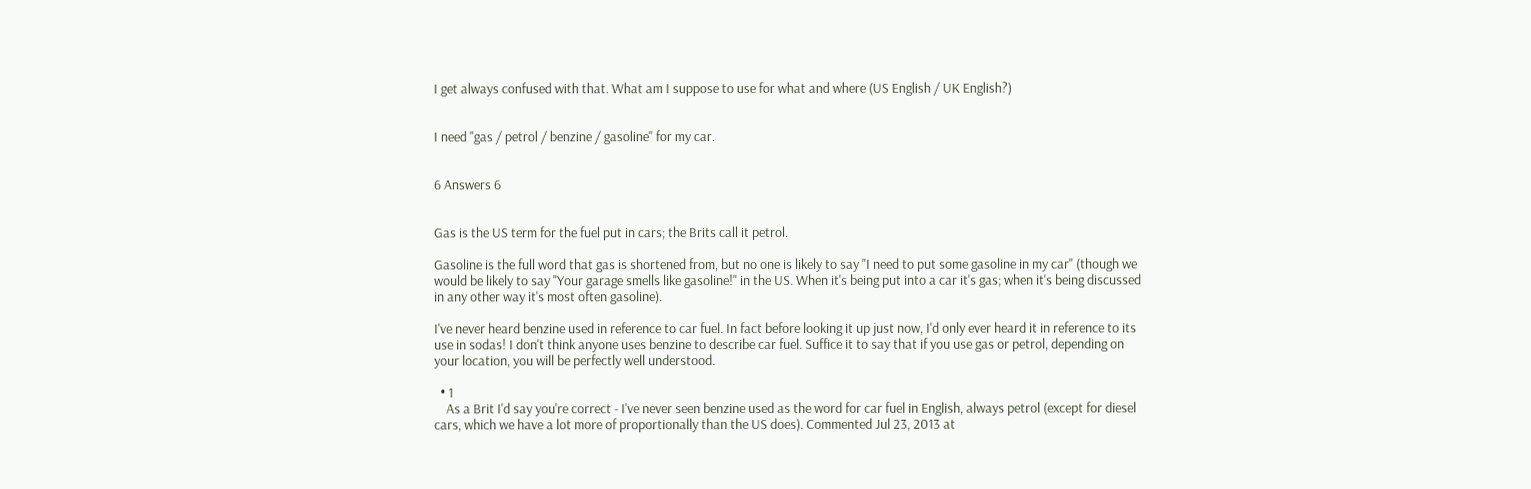I get always confused with that. What am I suppose to use for what and where (US English / UK English?)


I need "gas / petrol / benzine / gasoline" for my car.


6 Answers 6


Gas is the US term for the fuel put in cars; the Brits call it petrol.

Gasoline is the full word that gas is shortened from, but no one is likely to say "I need to put some gasoline in my car" (though we would be likely to say "Your garage smells like gasoline!" in the US. When it's being put into a car it's gas; when it's being discussed in any other way it's most often gasoline).

I've never heard benzine used in reference to car fuel. In fact before looking it up just now, I'd only ever heard it in reference to its use in sodas! I don't think anyone uses benzine to describe car fuel. Suffice it to say that if you use gas or petrol, depending on your location, you will be perfectly well understood.

  • 1
    As a Brit I'd say you're correct - I've never seen benzine used as the word for car fuel in English, always petrol (except for diesel cars, which we have a lot more of proportionally than the US does). Commented Jul 23, 2013 at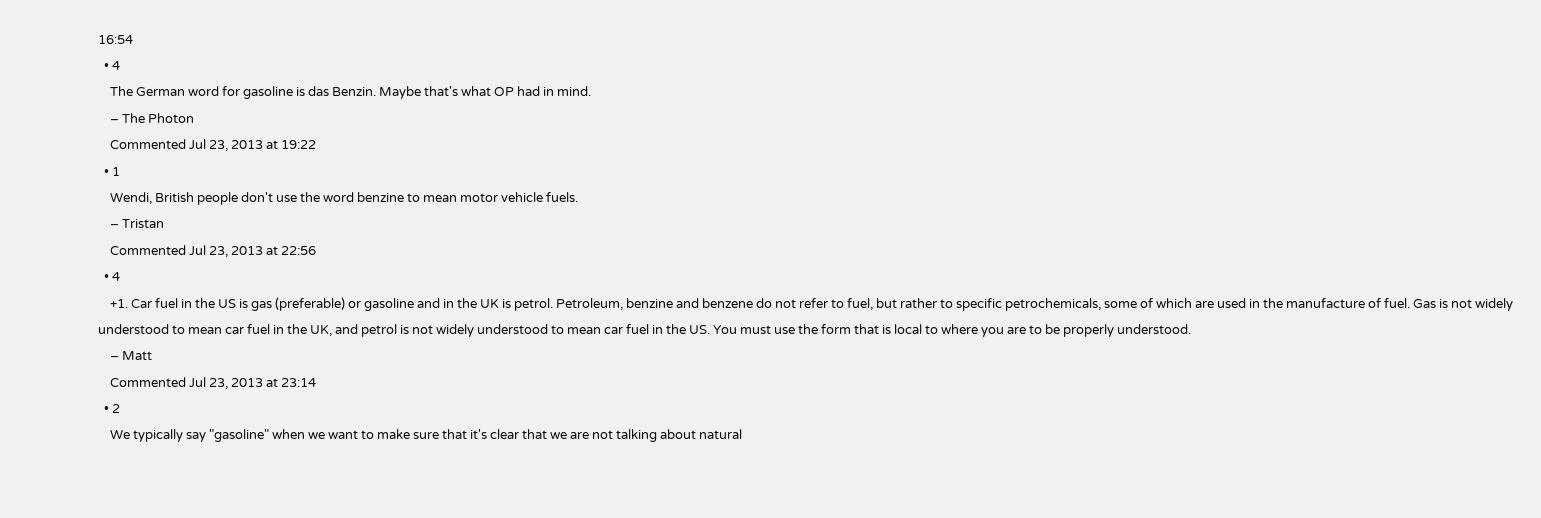16:54
  • 4
    The German word for gasoline is das Benzin. Maybe that's what OP had in mind.
    – The Photon
    Commented Jul 23, 2013 at 19:22
  • 1
    Wendi, British people don't use the word benzine to mean motor vehicle fuels.
    – Tristan
    Commented Jul 23, 2013 at 22:56
  • 4
    +1. Car fuel in the US is gas (preferable) or gasoline and in the UK is petrol. Petroleum, benzine and benzene do not refer to fuel, but rather to specific petrochemicals, some of which are used in the manufacture of fuel. Gas is not widely understood to mean car fuel in the UK, and petrol is not widely understood to mean car fuel in the US. You must use the form that is local to where you are to be properly understood.
    – Matt
    Commented Jul 23, 2013 at 23:14
  • 2
    We typically say "gasoline" when we want to make sure that it's clear that we are not talking about natural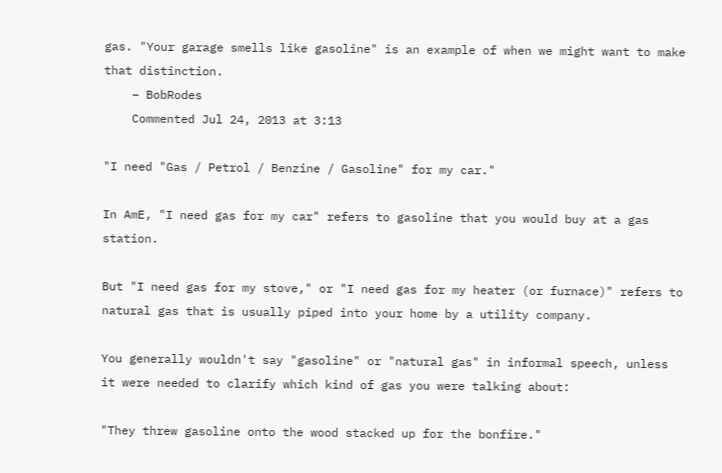gas. "Your garage smells like gasoline" is an example of when we might want to make that distinction.
    – BobRodes
    Commented Jul 24, 2013 at 3:13

"I need "Gas / Petrol / Benzine / Gasoline" for my car."

In AmE, "I need gas for my car" refers to gasoline that you would buy at a gas station.

But "I need gas for my stove," or "I need gas for my heater (or furnace)" refers to natural gas that is usually piped into your home by a utility company.

You generally wouldn't say "gasoline" or "natural gas" in informal speech, unless it were needed to clarify which kind of gas you were talking about:

"They threw gasoline onto the wood stacked up for the bonfire."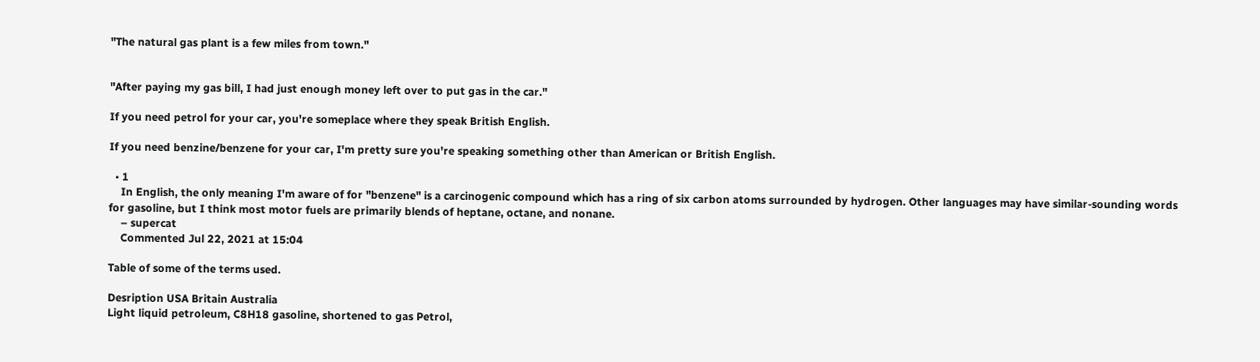"The natural gas plant is a few miles from town."


"After paying my gas bill, I had just enough money left over to put gas in the car."

If you need petrol for your car, you're someplace where they speak British English.

If you need benzine/benzene for your car, I'm pretty sure you're speaking something other than American or British English.

  • 1
    In English, the only meaning I'm aware of for "benzene" is a carcinogenic compound which has a ring of six carbon atoms surrounded by hydrogen. Other languages may have similar-sounding words for gasoline, but I think most motor fuels are primarily blends of heptane, octane, and nonane.
    – supercat
    Commented Jul 22, 2021 at 15:04

Table of some of the terms used.

Desription USA Britain Australia
Light liquid petroleum, C8H18 gasoline, shortened to gas Petrol,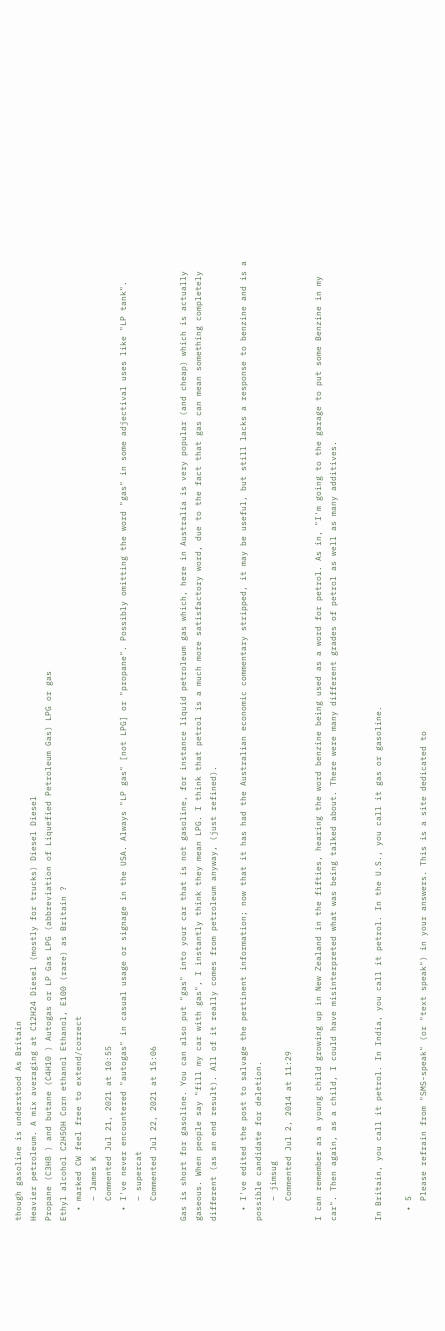though gasoline is understood As Britain
Heavier petroleum. A mix averaging at C12H24 Diesel (mostly for trucks) Diesel Diesel
Propane (C3H8 ) and butane (C4H10 ) Autogas or LP Gas LPG (abbreviation of Liquefied Petroleum Gas) LPG or gas
Ethyl alcohol C2H5OH Corn ethanol Ethanol, E100 (rare) as Britain ?
  • marked CW feel free to extend/correct
    – James K
    Commented Jul 21, 2021 at 10:55
  • I've never encountered "autogas" in casual usage or signage in the USA. Always "LP gas" [not LPG] or "propane". Possibly omitting the word "gas" in some adjectival uses like "LP tank".
    – supercat
    Commented Jul 22, 2021 at 15:06

Gas is short for gasoline. You can also put "gas" into your car that is not gasoline, for instance liquid petroleum gas which, here in Australia is very popular (and cheap) which is actually gaseous. When people say "fill my car with gas", I instantly think they mean LPG. I think that petrol is a much more satisfactory word, due to the fact that gas can mean something completely different (as an end result). All of it really comes from petroleum anyway, (just refined).

  • I've edited the post to salvage the pertinent information; now that it has had the Australian economic commentary stripped, it may be useful, but still lacks a response to benzine and is a possible candidate for deletion.
    – jimsug
    Commented Jul 2, 2014 at 11:29

I can remember as a young child growing up in New Zealand in the fifties, hearing the word benzine being used as a word for petrol. As in, "I'm going to the garage to put some Benzine in my car". Then again, as a child, I could have misinterpreted what was being talked about. There were many different grades of petrol as well as many additives.


In Britain, you call it petrol. In India, you call it petrol. In the U.S., you call it gas or gasoline.

  • 5
    Please refrain from "SMS-speak" (or "text speak") in your answers. This is a site dedicated to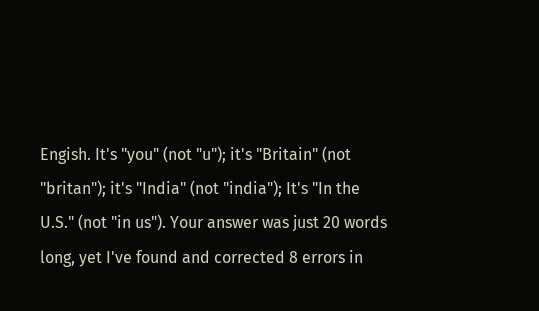Engish. It's "you" (not "u"); it's "Britain" (not "britan"); it's "India" (not "india"); It's "In the U.S." (not "in us"). Your answer was just 20 words long, yet I've found and corrected 8 errors in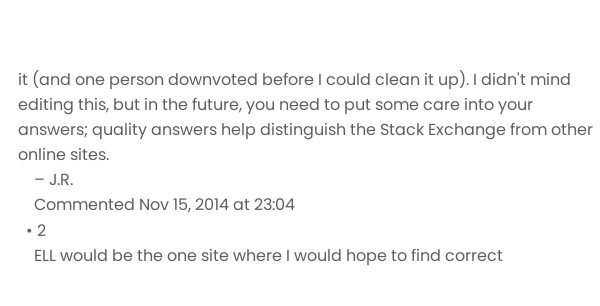it (and one person downvoted before I could clean it up). I didn't mind editing this, but in the future, you need to put some care into your answers; quality answers help distinguish the Stack Exchange from other online sites.
    – J.R.
    Commented Nov 15, 2014 at 23:04
  • 2
    ELL would be the one site where I would hope to find correct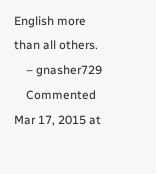English more than all others.
    – gnasher729
    Commented Mar 17, 2015 at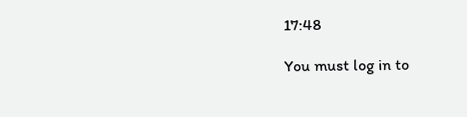17:48

You must log in to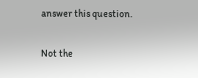answer this question.

Not the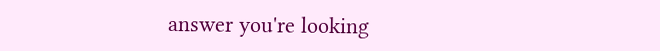answer you're looking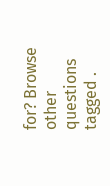for? Browse other questions tagged .